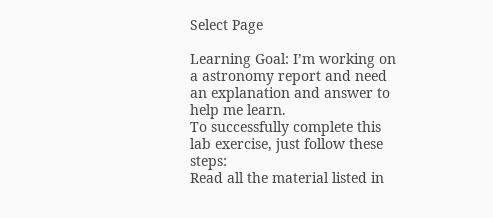Select Page

Learning Goal: I’m working on a astronomy report and need an explanation and answer to help me learn.
To successfully complete this lab exercise, just follow these steps:
Read all the material listed in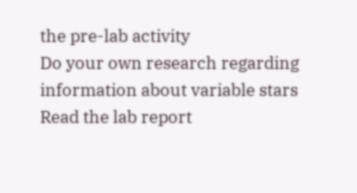the pre-lab activity
Do your own research regarding information about variable stars
Read the lab report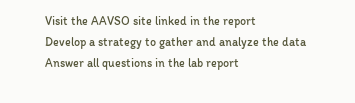Visit the AAVSO site linked in the report
Develop a strategy to gather and analyze the data
Answer all questions in the lab report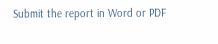Submit the report in Word or PDF